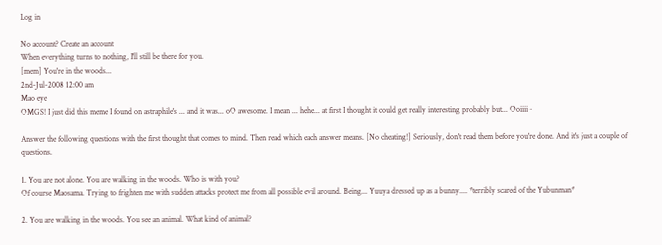Log in

No account? Create an account
When everything turns to nothing, I'll still be there for you.
[mem] You're in the woods...
2nd-Jul-2008 12:00 am
Mao eye
OMGS! I just did this meme I found on astraphile's ... and it was... oO awesome. I mean ... hehe... at first I thought it could get really interesting probably but... Ooiiii~

Answer the following questions with the first thought that comes to mind. Then read which each answer means. [No cheating!] Seriously, don't read them before you're done. And it's just a couple of questions.

1. You are not alone. You are walking in the woods. Who is with you?
Of course Maosama. Trying to frighten me with sudden attacks protect me from all possible evil around. Being... Yuuya dressed up as a bunny.... *terribly scared of the Yubunman*

2. You are walking in the woods. You see an animal. What kind of animal?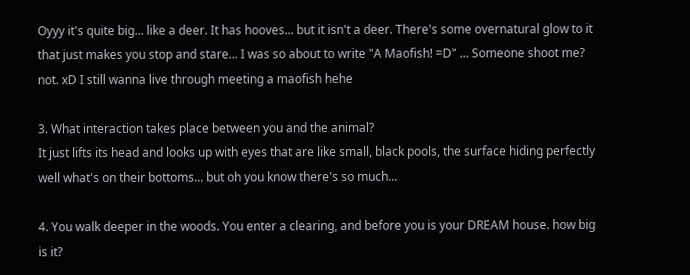Oyyy it's quite big... like a deer. It has hooves... but it isn't a deer. There's some overnatural glow to it that just makes you stop and stare... I was so about to write "A Maofish! =D" ... Someone shoot me? not. xD I still wanna live through meeting a maofish hehe

3. What interaction takes place between you and the animal?
It just lifts its head and looks up with eyes that are like small, black pools, the surface hiding perfectly well what's on their bottoms... but oh you know there's so much...

4. You walk deeper in the woods. You enter a clearing, and before you is your DREAM house. how big is it?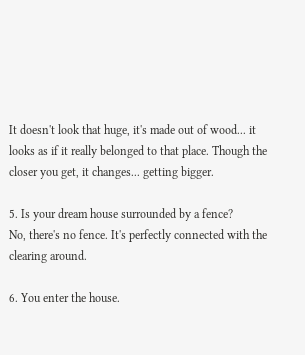It doesn't look that huge, it's made out of wood... it looks as if it really belonged to that place. Though the closer you get, it changes... getting bigger.

5. Is your dream house surrounded by a fence?
No, there's no fence. It's perfectly connected with the clearing around.

6. You enter the house.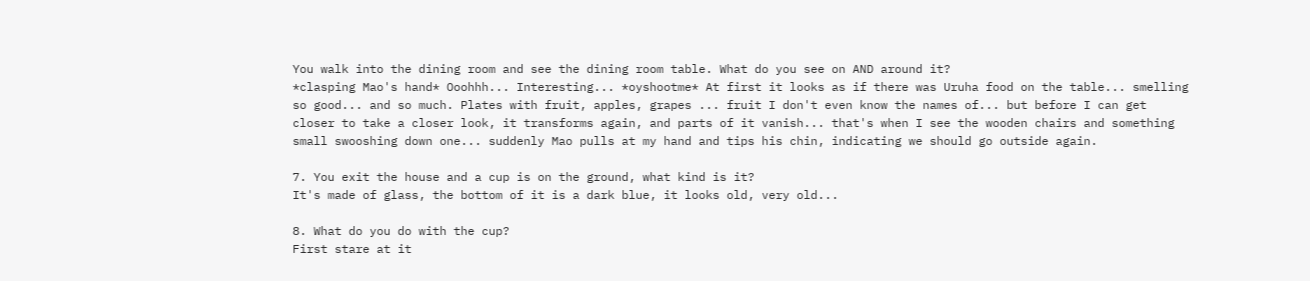You walk into the dining room and see the dining room table. What do you see on AND around it?
*clasping Mao's hand* Ooohhh... Interesting... *oyshootme* At first it looks as if there was Uruha food on the table... smelling so good... and so much. Plates with fruit, apples, grapes ... fruit I don't even know the names of... but before I can get closer to take a closer look, it transforms again, and parts of it vanish... that's when I see the wooden chairs and something small swooshing down one... suddenly Mao pulls at my hand and tips his chin, indicating we should go outside again.

7. You exit the house and a cup is on the ground, what kind is it?
It's made of glass, the bottom of it is a dark blue, it looks old, very old...

8. What do you do with the cup?
First stare at it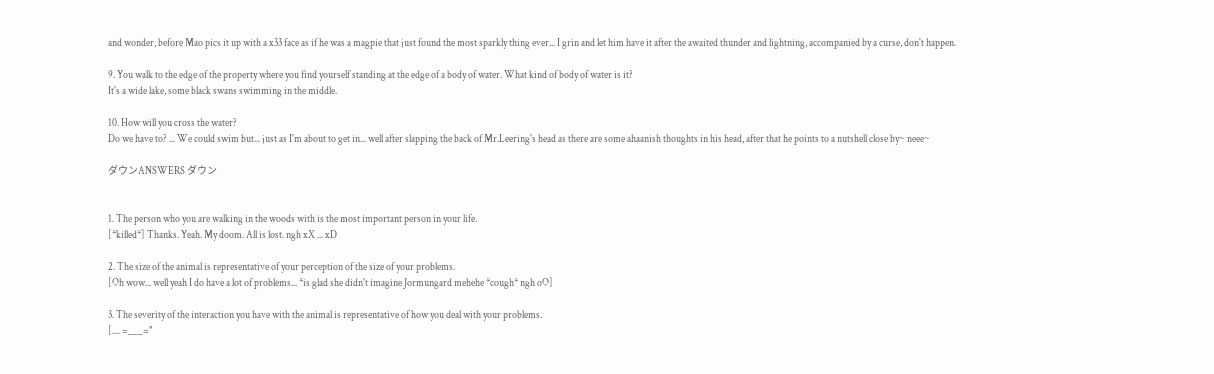and wonder, before Mao pics it up with a x33 face as if he was a magpie that just found the most sparkly thing ever... I grin and let him have it after the awaited thunder and lightning, accompanied by a curse, don't happen.

9. You walk to the edge of the property where you find yourself standing at the edge of a body of water. What kind of body of water is it?
It's a wide lake, some black swans swimming in the middle.

10. How will you cross the water?
Do we have to? ... We could swim but... just as I'm about to get in... well after slapping the back of Mr.Leering's head as there are some ahaanish thoughts in his head, after that he points to a nutshell close by~ neee~

ダウンANSWERS ダウン


1. The person who you are walking in the woods with is the most important person in your life.
[*killed*] Thanks. Yeah. My doom. All is lost. ngh xX ... xD

2. The size of the animal is representative of your perception of the size of your problems.
[Oh wow... well yeah I do have a lot of problems... *is glad she didn't imagine Jormungard mehehe *cough* ngh oO]

3. The severity of the interaction you have with the animal is representative of how you deal with your problems.
[.... =___="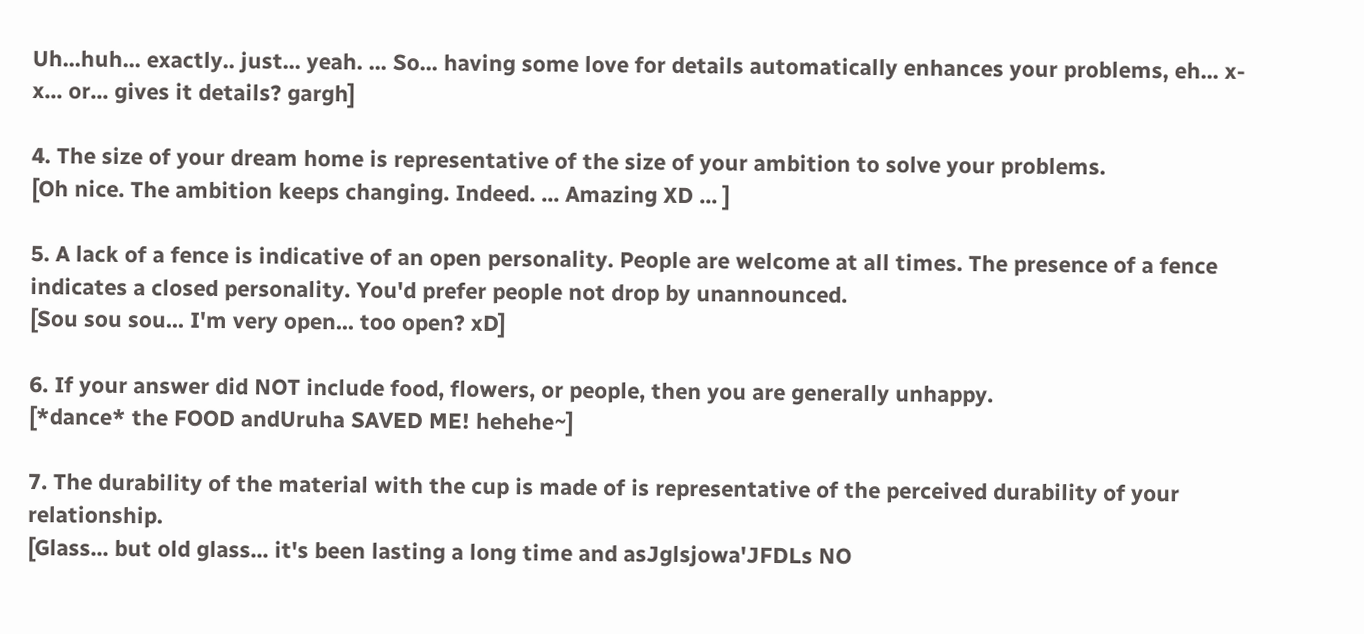Uh...huh... exactly.. just... yeah. ... So... having some love for details automatically enhances your problems, eh... x-x... or... gives it details? gargh]

4. The size of your dream home is representative of the size of your ambition to solve your problems.
[Oh nice. The ambition keeps changing. Indeed. ... Amazing XD ... ]

5. A lack of a fence is indicative of an open personality. People are welcome at all times. The presence of a fence indicates a closed personality. You'd prefer people not drop by unannounced.
[Sou sou sou... I'm very open... too open? xD]

6. If your answer did NOT include food, flowers, or people, then you are generally unhappy.
[*dance* the FOOD andUruha SAVED ME! hehehe~]

7. The durability of the material with the cup is made of is representative of the perceived durability of your relationship.
[Glass... but old glass... it's been lasting a long time and asJglsjowa'JFDLs NO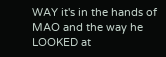WAY it's in the hands of MAO and the way he LOOKED at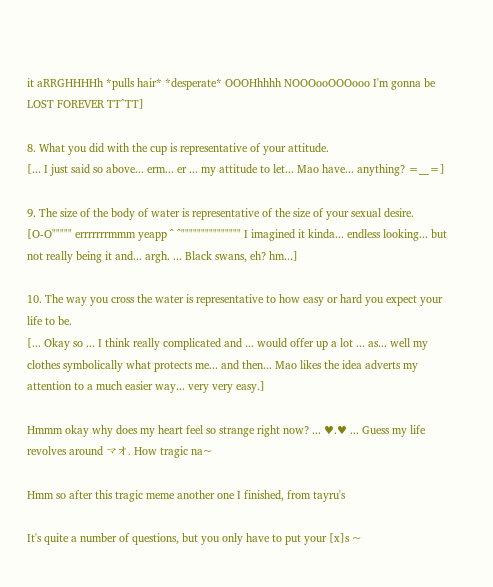it aRRGHHHHh *pulls hair* *desperate* OOOHhhhh NOOOooOOOooo I'm gonna be LOST FOREVER TT^TT]

8. What you did with the cup is representative of your attitude.
[... I just said so above... erm... er ... my attitude to let... Mao have... anything? =__=]

9. The size of the body of water is representative of the size of your sexual desire.
[O-O""""" errrrrrrmmm yeapp ^ ^""""""""""""""" I imagined it kinda... endless looking... but not really being it and... argh. ... Black swans, eh? hm...]

10. The way you cross the water is representative to how easy or hard you expect your life to be.
[... Okay so ... I think really complicated and ... would offer up a lot ... as... well my clothes symbolically what protects me... and then... Mao likes the idea adverts my attention to a much easier way... very very easy.]

Hmmm okay why does my heart feel so strange right now? ... ♥.♥ ... Guess my life revolves around マオ. How tragic na~

Hmm so after this tragic meme another one I finished, from tayru's

It's quite a number of questions, but you only have to put your [x]s ~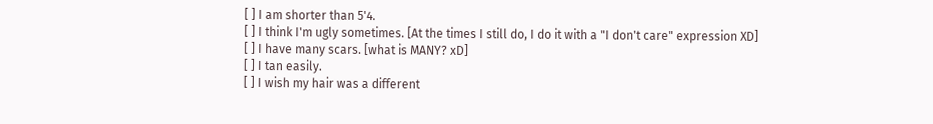[ ] I am shorter than 5'4.
[ ] I think I'm ugly sometimes. [At the times I still do, I do it with a "I don't care" expression XD]
[ ] I have many scars. [what is MANY? xD]
[ ] I tan easily.
[ ] I wish my hair was a different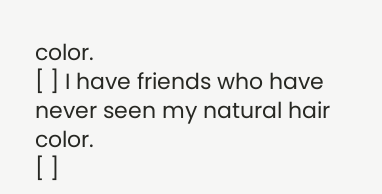color.
[ ] I have friends who have never seen my natural hair color.
[ ]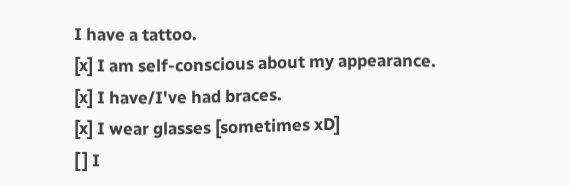I have a tattoo.
[x] I am self-conscious about my appearance.
[x] I have/I've had braces.
[x] I wear glasses [sometimes xD]
[ ] I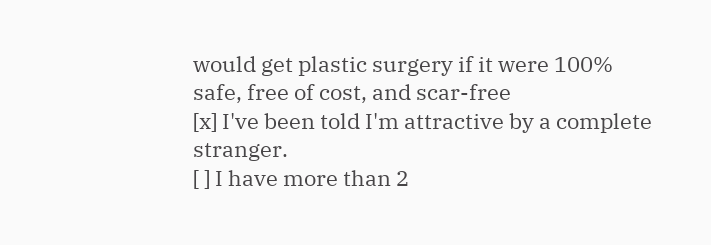would get plastic surgery if it were 100% safe, free of cost, and scar-free
[x] I've been told I'm attractive by a complete stranger.
[ ] I have more than 2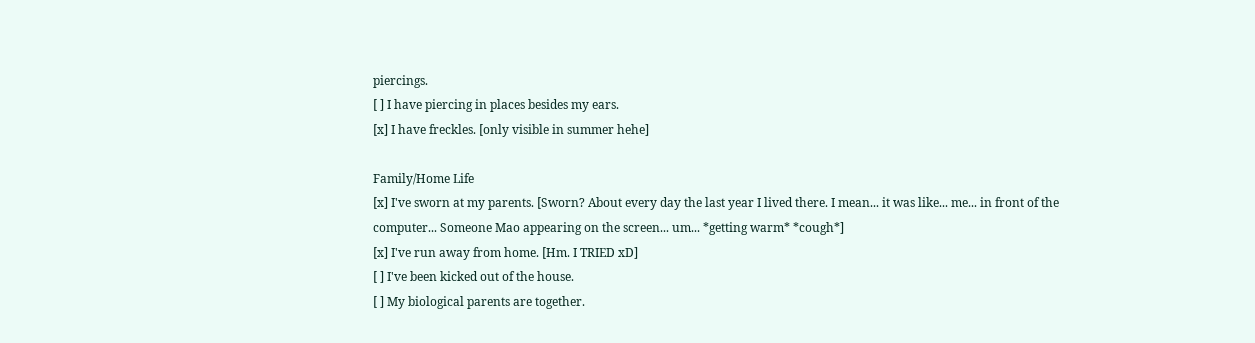piercings.
[ ] I have piercing in places besides my ears.
[x] I have freckles. [only visible in summer hehe]

Family/Home Life
[x] I've sworn at my parents. [Sworn? About every day the last year I lived there. I mean... it was like... me... in front of the computer... Someone Mao appearing on the screen... um... *getting warm* *cough*]
[x] I've run away from home. [Hm. I TRIED xD]
[ ] I've been kicked out of the house.
[ ] My biological parents are together.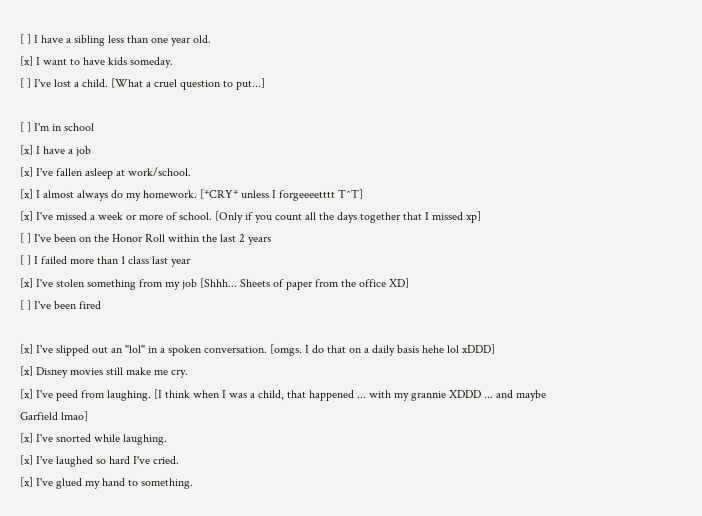[ ] I have a sibling less than one year old.
[x] I want to have kids someday.
[ ] I've lost a child. [What a cruel question to put...]

[ ] I'm in school
[x] I have a job
[x] I've fallen asleep at work/school.
[x] I almost always do my homework. [*CRY* unless I forgeeeetttt T^T]
[x] I've missed a week or more of school. [Only if you count all the days together that I missed xp]
[ ] I've been on the Honor Roll within the last 2 years
[ ] I failed more than 1 class last year
[x] I've stolen something from my job [Shhh... Sheets of paper from the office XD]
[ ] I've been fired

[x] I've slipped out an "lol" in a spoken conversation. [omgs. I do that on a daily basis hehe lol xDDD]
[x] Disney movies still make me cry.
[x] I've peed from laughing. [I think when I was a child, that happened ... with my grannie XDDD ... and maybe Garfield lmao]
[x] I've snorted while laughing.
[x] I've laughed so hard I've cried.
[x] I've glued my hand to something.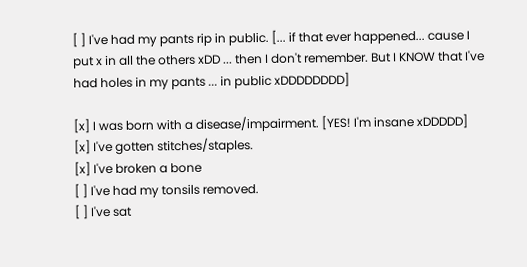[ ] I've had my pants rip in public. [... if that ever happened... cause I put x in all the others xDD ... then I don't remember. But I KNOW that I've had holes in my pants ... in public xDDDDDDDD]

[x] I was born with a disease/impairment. [YES! I'm insane xDDDDD]
[x] I've gotten stitches/staples.
[x] I've broken a bone
[ ] I've had my tonsils removed.
[ ] I've sat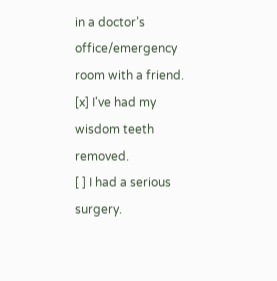in a doctor’s office/emergency room with a friend.
[x] I've had my wisdom teeth removed.
[ ] I had a serious surgery.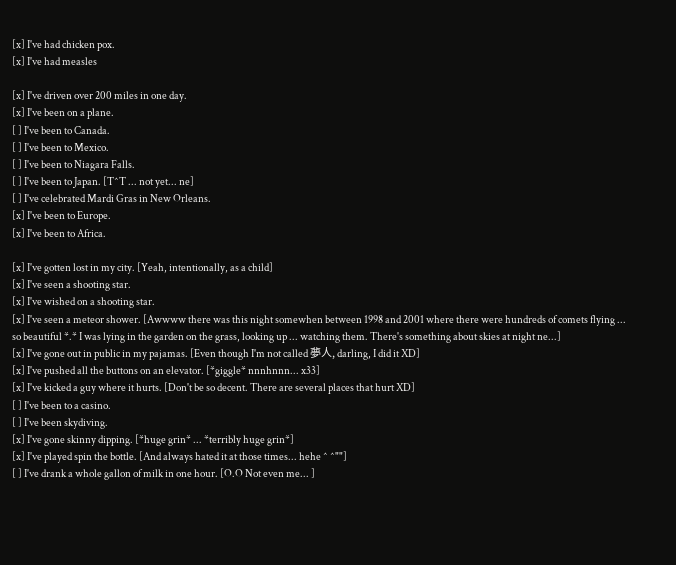[x] I've had chicken pox.
[x] I've had measles

[x] I've driven over 200 miles in one day.
[x] I've been on a plane.
[ ] I've been to Canada.
[ ] I've been to Mexico.
[ ] I've been to Niagara Falls.
[ ] I've been to Japan. [T^T ... not yet... ne]
[ ] I've celebrated Mardi Gras in New Orleans.
[x] I've been to Europe.
[x] I've been to Africa.

[x] I've gotten lost in my city. [Yeah, intentionally, as a child]
[x] I've seen a shooting star.
[x] I've wished on a shooting star.
[x] I've seen a meteor shower. [Awwww there was this night somewhen between 1998 and 2001 where there were hundreds of comets flying ... so beautiful *.* I was lying in the garden on the grass, looking up ... watching them. There's something about skies at night ne...]
[x] I've gone out in public in my pajamas. [Even though I'm not called 夢人, darling, I did it XD]
[x] I've pushed all the buttons on an elevator. [*giggle* nnnhnnn... x33]
[x] I've kicked a guy where it hurts. [Don't be so decent. There are several places that hurt XD]
[ ] I've been to a casino.
[ ] I've been skydiving.
[x] I've gone skinny dipping. [*huge grin* ... *terribly huge grin*]
[x] I've played spin the bottle. [And always hated it at those times... hehe ^ ^""]
[ ] I've drank a whole gallon of milk in one hour. [O.O Not even me... ]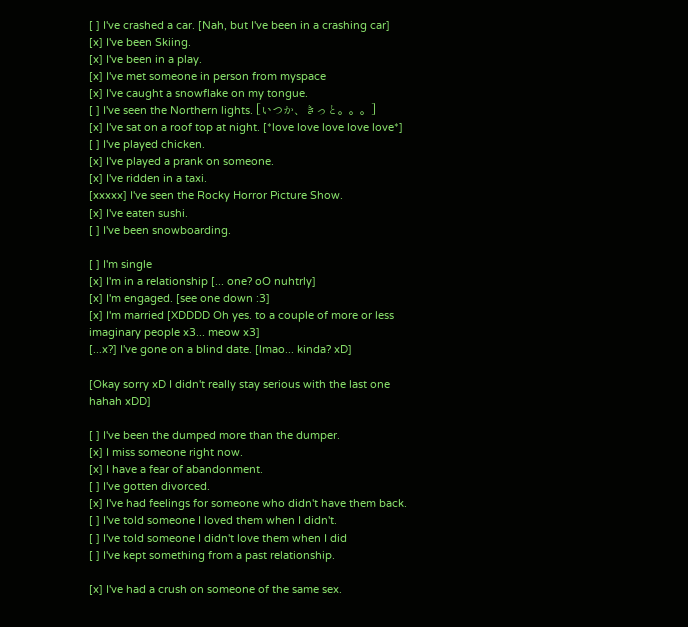[ ] I've crashed a car. [Nah, but I've been in a crashing car]
[x] I've been Skiing.
[x] I've been in a play.
[x] I've met someone in person from myspace
[x] I've caught a snowflake on my tongue.
[ ] I've seen the Northern lights. [いつか、きっと。。。]
[x] I've sat on a roof top at night. [*love love love love love*]
[ ] I've played chicken.
[x] I've played a prank on someone.
[x] I've ridden in a taxi.
[xxxxx] I've seen the Rocky Horror Picture Show.
[x] I've eaten sushi.
[ ] I've been snowboarding.

[ ] I'm single
[x] I'm in a relationship [... one? oO nuhtrly]
[x] I'm engaged. [see one down :3]
[x] I'm married [XDDDD Oh yes. to a couple of more or less imaginary people x3... meow x3]
[...x?] I've gone on a blind date. [lmao... kinda? xD]

[Okay sorry xD I didn't really stay serious with the last one hahah xDD]

[ ] I've been the dumped more than the dumper.
[x] I miss someone right now.
[x] I have a fear of abandonment.
[ ] I've gotten divorced.
[x] I've had feelings for someone who didn't have them back.
[ ] I've told someone I loved them when I didn't.
[ ] I've told someone I didn't love them when I did
[ ] I've kept something from a past relationship.

[x] I've had a crush on someone of the same sex.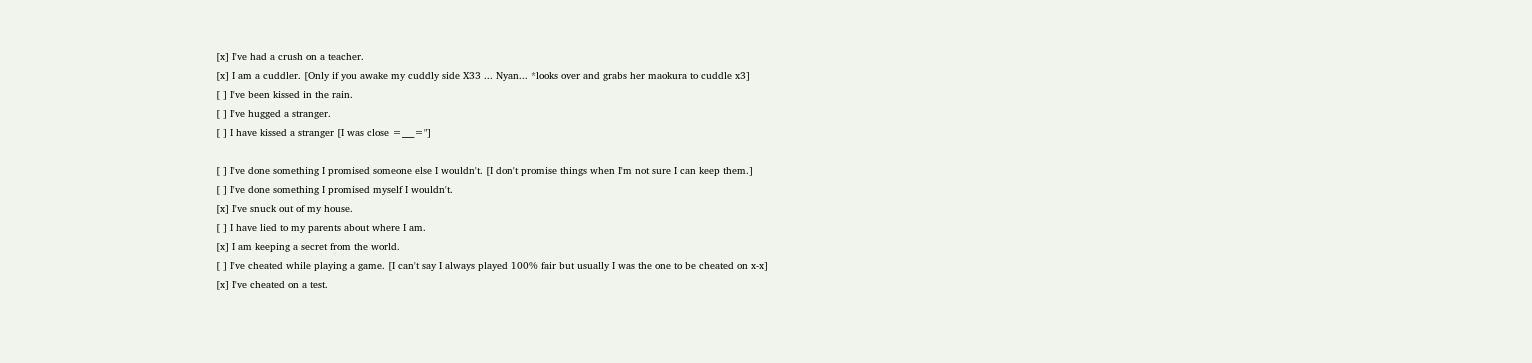[x] I've had a crush on a teacher.
[x] I am a cuddler. [Only if you awake my cuddly side X33 ... Nyan... *looks over and grabs her maokura to cuddle x3]
[ ] I've been kissed in the rain.
[ ] I've hugged a stranger.
[ ] I have kissed a stranger [I was close =___="]

[ ] I've done something I promised someone else I wouldn't. [I don't promise things when I'm not sure I can keep them.]
[ ] I've done something I promised myself I wouldn't.
[x] I've snuck out of my house.
[ ] I have lied to my parents about where I am.
[x] I am keeping a secret from the world.
[ ] I've cheated while playing a game. [I can't say I always played 100% fair but usually I was the one to be cheated on x-x]
[x] I've cheated on a test.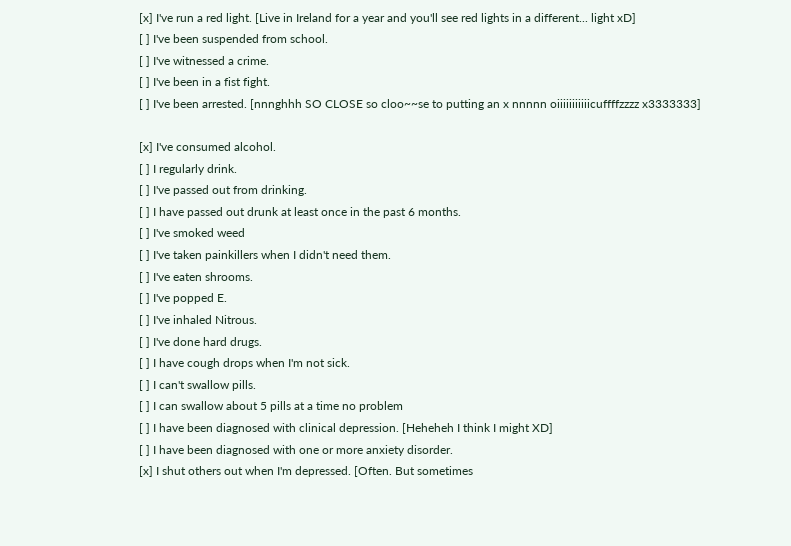[x] I've run a red light. [Live in Ireland for a year and you'll see red lights in a different... light xD]
[ ] I've been suspended from school.
[ ] I've witnessed a crime.
[ ] I've been in a fist fight.
[ ] I've been arrested. [nnnghhh SO CLOSE so cloo~~se to putting an x nnnnn oiiiiiiiiiiicuffffzzzz x3333333]

[x] I've consumed alcohol.
[ ] I regularly drink.
[ ] I've passed out from drinking.
[ ] I have passed out drunk at least once in the past 6 months.
[ ] I've smoked weed
[ ] I've taken painkillers when I didn't need them.
[ ] I've eaten shrooms.
[ ] I've popped E.
[ ] I've inhaled Nitrous.
[ ] I've done hard drugs.
[ ] I have cough drops when I'm not sick.
[ ] I can't swallow pills.
[ ] I can swallow about 5 pills at a time no problem
[ ] I have been diagnosed with clinical depression. [Heheheh I think I might XD]
[ ] I have been diagnosed with one or more anxiety disorder.
[x] I shut others out when I'm depressed. [Often. But sometimes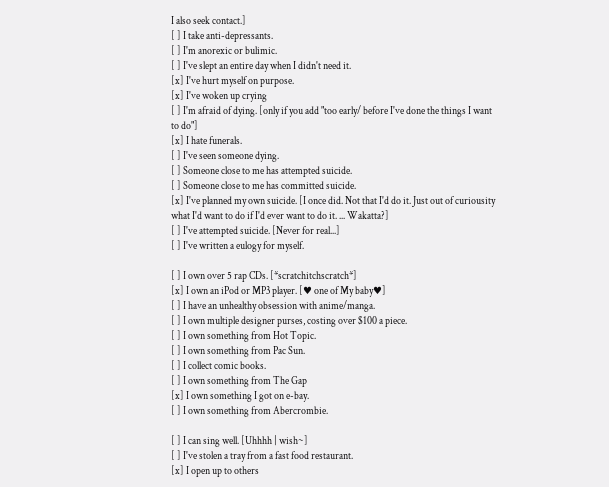I also seek contact.]
[ ] I take anti-depressants.
[ ] I'm anorexic or bulimic.
[ ] I've slept an entire day when I didn't need it.
[x] I've hurt myself on purpose.
[x] I've woken up crying
[ ] I'm afraid of dying. [only if you add "too early/ before I've done the things I want to do"]
[x] I hate funerals.
[ ] I've seen someone dying.
[ ] Someone close to me has attempted suicide.
[ ] Someone close to me has committed suicide.
[x] I've planned my own suicide. [I once did. Not that I'd do it. Just out of curiousity what I'd want to do if I'd ever want to do it. ... Wakatta?]
[ ] I've attempted suicide. [Never for real...]
[ ] I've written a eulogy for myself.

[ ] I own over 5 rap CDs. [*scratchitchscratch*]
[x] I own an iPod or MP3 player. [♥ one of My baby♥]
[ ] I have an unhealthy obsession with anime/manga.
[ ] I own multiple designer purses, costing over $100 a piece.
[ ] I own something from Hot Topic.
[ ] I own something from Pac Sun.
[ ] I collect comic books.
[ ] I own something from The Gap
[x] I own something I got on e-bay.
[ ] I own something from Abercrombie.

[ ] I can sing well. [Uhhhh | wish~]
[ ] I've stolen a tray from a fast food restaurant.
[x] I open up to others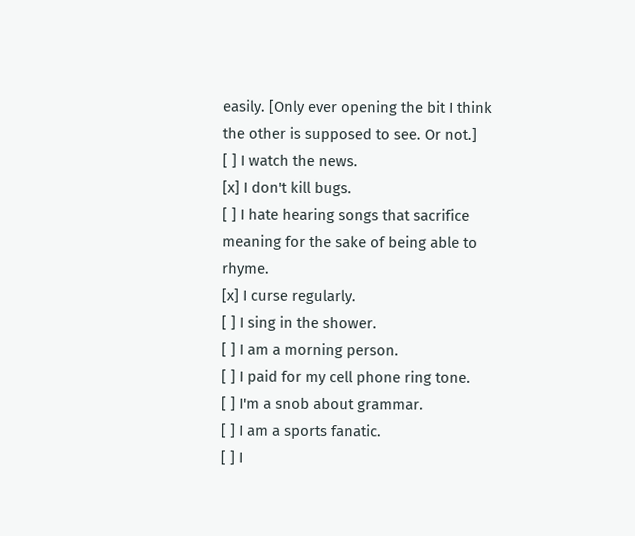easily. [Only ever opening the bit I think the other is supposed to see. Or not.]
[ ] I watch the news.
[x] I don't kill bugs.
[ ] I hate hearing songs that sacrifice meaning for the sake of being able to rhyme.
[x] I curse regularly.
[ ] I sing in the shower.
[ ] I am a morning person.
[ ] I paid for my cell phone ring tone.
[ ] I'm a snob about grammar.
[ ] I am a sports fanatic.
[ ] I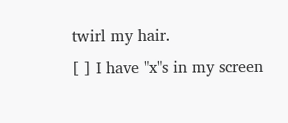twirl my hair.
[ ] I have "x"s in my screen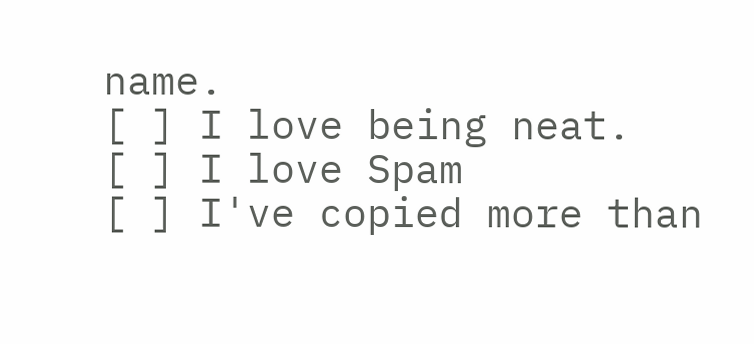name.
[ ] I love being neat.
[ ] I love Spam
[ ] I've copied more than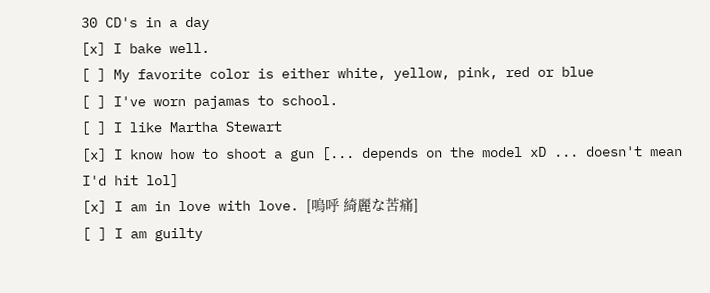30 CD's in a day
[x] I bake well.
[ ] My favorite color is either white, yellow, pink, red or blue
[ ] I've worn pajamas to school.
[ ] I like Martha Stewart
[x] I know how to shoot a gun [... depends on the model xD ... doesn't mean I'd hit lol]
[x] I am in love with love. [嗚呼 綺麗な苦痛]
[ ] I am guilty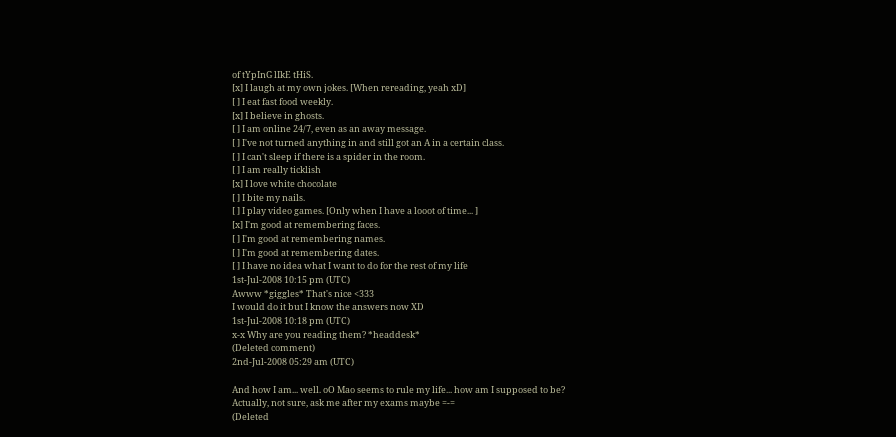of tYpInG lIkE tHiS.
[x] I laugh at my own jokes. [When rereading, yeah xD]
[ ] I eat fast food weekly.
[x] I believe in ghosts.
[ ] I am online 24/7, even as an away message.
[ ] I've not turned anything in and still got an A in a certain class.
[ ] I can't sleep if there is a spider in the room.
[ ] I am really ticklish
[x] I love white chocolate
[ ] I bite my nails.
[ ] I play video games. [Only when I have a looot of time... ]
[x] I'm good at remembering faces.
[ ] I'm good at remembering names.
[ ] I'm good at remembering dates.
[ ] I have no idea what I want to do for the rest of my life
1st-Jul-2008 10:15 pm (UTC)
Awww *giggles* That's nice <333
I would do it but I know the answers now XD
1st-Jul-2008 10:18 pm (UTC)
x-x Why are you reading them? *headdesk*
(Deleted comment)
2nd-Jul-2008 05:29 am (UTC)

And how I am... well. oO Mao seems to rule my life... how am I supposed to be?
Actually, not sure, ask me after my exams maybe =-=
(Deleted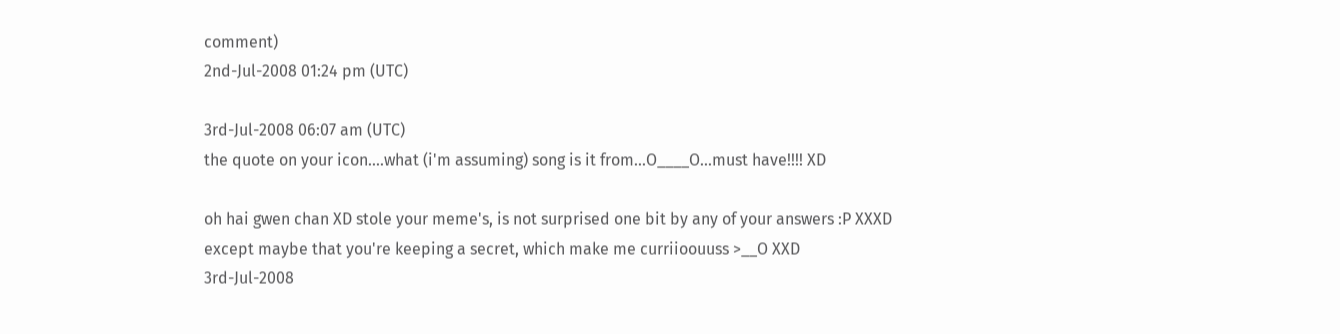comment)
2nd-Jul-2008 01:24 pm (UTC)

3rd-Jul-2008 06:07 am (UTC)
the quote on your icon....what (i'm assuming) song is it from...O____O...must have!!!! XD

oh hai gwen chan XD stole your meme's, is not surprised one bit by any of your answers :P XXXD
except maybe that you're keeping a secret, which make me curriioouuss >__O XXD
3rd-Jul-2008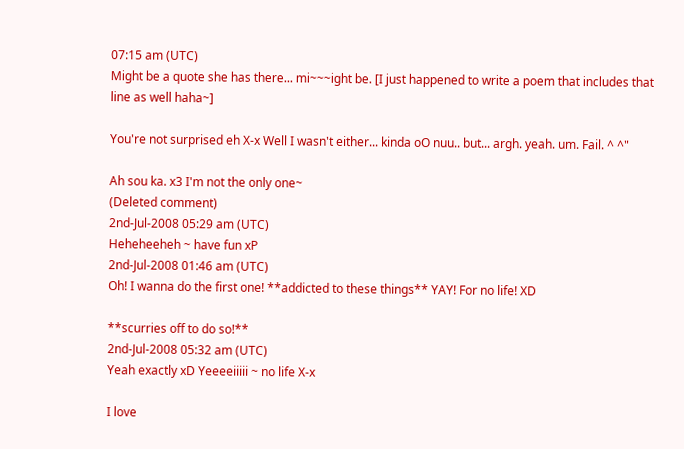07:15 am (UTC)
Might be a quote she has there... mi~~~ight be. [I just happened to write a poem that includes that line as well haha~]

You're not surprised eh X-x Well I wasn't either... kinda oO nuu.. but... argh. yeah. um. Fail. ^ ^"

Ah sou ka. x3 I'm not the only one~
(Deleted comment)
2nd-Jul-2008 05:29 am (UTC)
Heheheeheh ~ have fun xP
2nd-Jul-2008 01:46 am (UTC)
Oh! I wanna do the first one! **addicted to these things** YAY! For no life! XD

**scurries off to do so!**
2nd-Jul-2008 05:32 am (UTC)
Yeah exactly xD Yeeeeiiiii ~ no life X-x

I love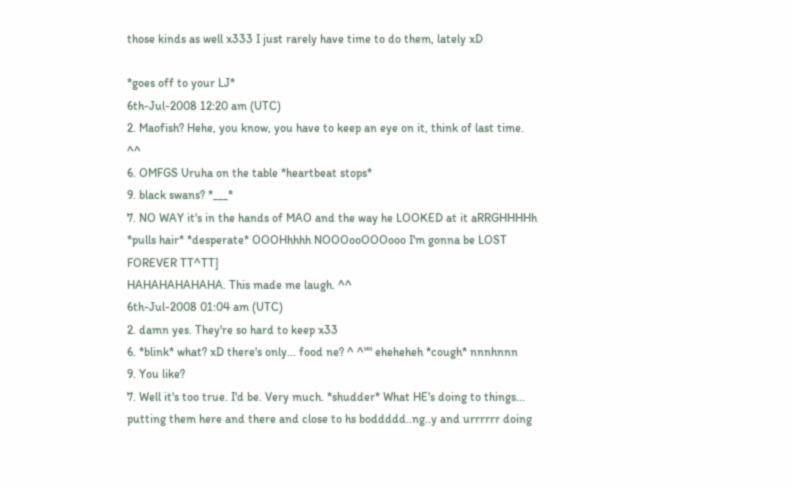those kinds as well x333 I just rarely have time to do them, lately xD

*goes off to your LJ*
6th-Jul-2008 12:20 am (UTC)
2. Maofish? Hehe, you know, you have to keep an eye on it, think of last time. ^^
6. OMFGS Uruha on the table *heartbeat stops*
9. black swans? *___*
7. NO WAY it's in the hands of MAO and the way he LOOKED at it aRRGHHHHh *pulls hair* *desperate* OOOHhhhh NOOOooOOOooo I'm gonna be LOST FOREVER TT^TT]
HAHAHAHAHAHA. This made me laugh. ^^
6th-Jul-2008 01:04 am (UTC)
2. damn yes. They're so hard to keep x33
6. *blink* what? xD there's only... food ne? ^ ^"" eheheheh *cough* nnnhnnn
9. You like?
7. Well it's too true. I'd be. Very much. *shudder* What HE's doing to things... putting them here and there and close to hs boddddd..ng..y and urrrrrr doing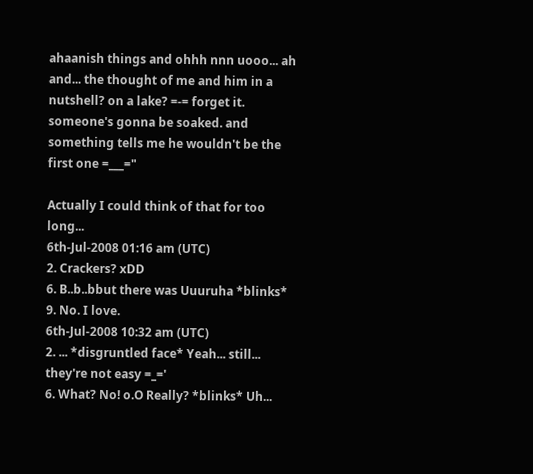ahaanish things and ohhh nnn uooo... ah and... the thought of me and him in a nutshell? on a lake? =-= forget it. someone's gonna be soaked. and something tells me he wouldn't be the first one =___="

Actually I could think of that for too long...
6th-Jul-2008 01:16 am (UTC)
2. Crackers? xDD
6. B..b..bbut there was Uuuruha *blinks*
9. No. I love.
6th-Jul-2008 10:32 am (UTC)
2. ... *disgruntled face* Yeah... still... they're not easy =_='
6. What? No! o.O Really? *blinks* Uh...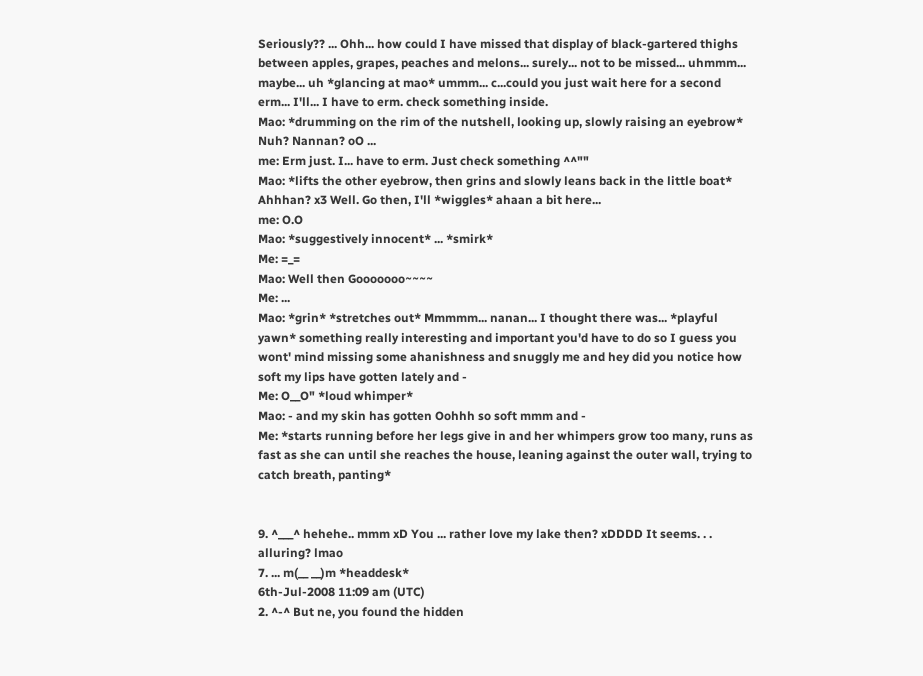Seriously?? ... Ohh... how could I have missed that display of black-gartered thighs between apples, grapes, peaches and melons... surely... not to be missed... uhmmm... maybe... uh *glancing at mao* ummm... c...could you just wait here for a second erm... I'll... I have to erm. check something inside.
Mao: *drumming on the rim of the nutshell, looking up, slowly raising an eyebrow* Nuh? Nannan? oO ...
me: Erm just. I... have to erm. Just check something ^^""
Mao: *lifts the other eyebrow, then grins and slowly leans back in the little boat* Ahhhan? x3 Well. Go then, I'll *wiggles* ahaan a bit here...
me: O.O
Mao: *suggestively innocent* ... *smirk*
Me: =_=
Mao: Well then Gooooooo~~~~
Me: ...
Mao: *grin* *stretches out* Mmmmm... nanan... I thought there was... *playful yawn* something really interesting and important you'd have to do so I guess you wont' mind missing some ahanishness and snuggly me and hey did you notice how soft my lips have gotten lately and -
Me: O__O" *loud whimper*
Mao: - and my skin has gotten Oohhh so soft mmm and -
Me: *starts running before her legs give in and her whimpers grow too many, runs as fast as she can until she reaches the house, leaning against the outer wall, trying to catch breath, panting*


9. ^___^ hehehe.. mmm xD You ... rather love my lake then? xDDDD It seems. . . alluring? lmao
7. ... m(__ __)m *headdesk*
6th-Jul-2008 11:09 am (UTC)
2. ^-^ But ne, you found the hidden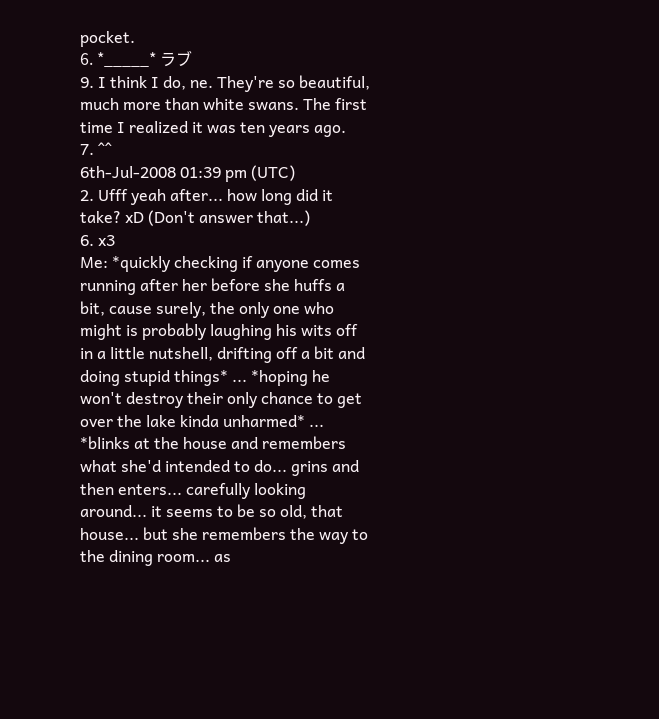pocket.
6. *_____* ラブ
9. I think I do, ne. They're so beautiful, much more than white swans. The first time I realized it was ten years ago.
7. ^^
6th-Jul-2008 01:39 pm (UTC)
2. Ufff yeah after... how long did it take? xD (Don't answer that...)
6. x3
Me: *quickly checking if anyone comes running after her before she huffs a bit, cause surely, the only one who might is probably laughing his wits off in a little nutshell, drifting off a bit and doing stupid things* ... *hoping he won't destroy their only chance to get over the lake kinda unharmed* ... *blinks at the house and remembers what she'd intended to do... grins and then enters... carefully looking around... it seems to be so old, that house... but she remembers the way to the dining room... as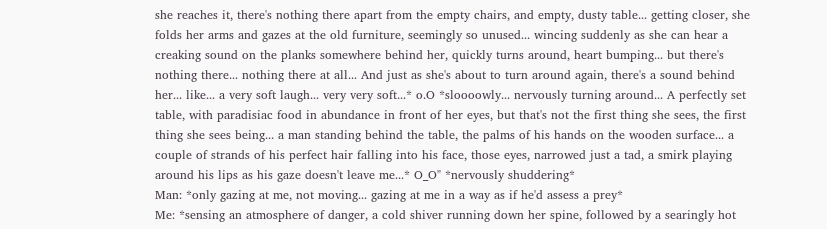she reaches it, there's nothing there apart from the empty chairs, and empty, dusty table... getting closer, she folds her arms and gazes at the old furniture, seemingly so unused... wincing suddenly as she can hear a creaking sound on the planks somewhere behind her, quickly turns around, heart bumping... but there's nothing there... nothing there at all... And just as she's about to turn around again, there's a sound behind her... like... a very soft laugh... very very soft...* o.O *sloooowly... nervously turning around... A perfectly set table, with paradisiac food in abundance in front of her eyes, but that's not the first thing she sees, the first thing she sees being... a man standing behind the table, the palms of his hands on the wooden surface... a couple of strands of his perfect hair falling into his face, those eyes, narrowed just a tad, a smirk playing around his lips as his gaze doesn't leave me...* O_O" *nervously shuddering*
Man: *only gazing at me, not moving... gazing at me in a way as if he'd assess a prey*
Me: *sensing an atmosphere of danger, a cold shiver running down her spine, followed by a searingly hot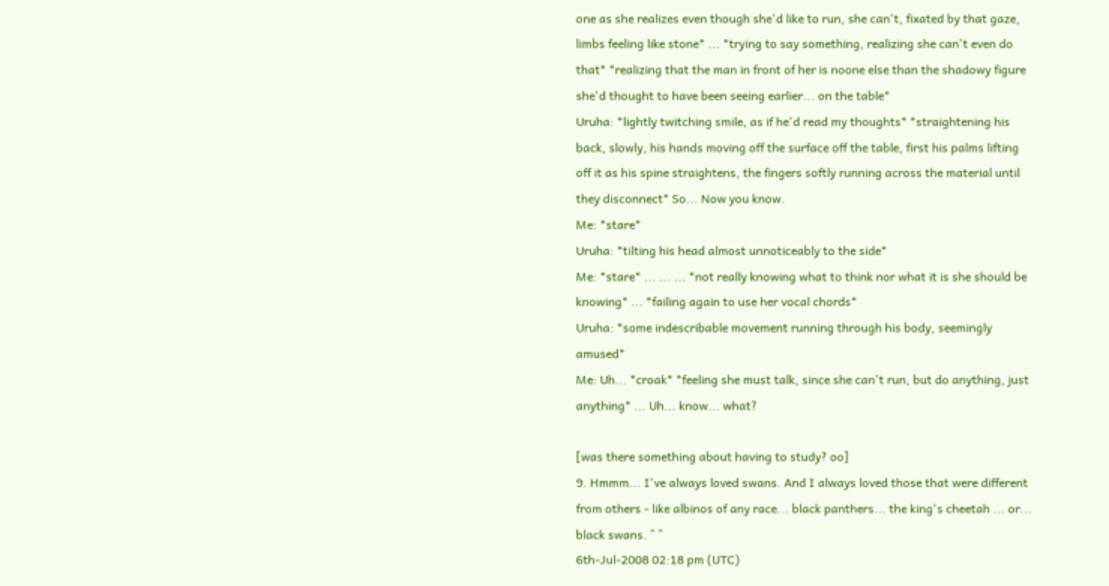one as she realizes even though she'd like to run, she can't, fixated by that gaze, limbs feeling like stone* ... *trying to say something, realizing she can't even do that* *realizing that the man in front of her is noone else than the shadowy figure she'd thought to have been seeing earlier... on the table*
Uruha: *lightly twitching smile, as if he'd read my thoughts* *straightening his back, slowly, his hands moving off the surface off the table, first his palms lifting off it as his spine straightens, the fingers softly running across the material until they disconnect* So... Now you know.
Me: *stare*
Uruha: *tilting his head almost unnoticeably to the side*
Me: *stare* ... ... ... *not really knowing what to think nor what it is she should be knowing* ... *failing again to use her vocal chords*
Uruha: *some indescribable movement running through his body, seemingly amused*
Me: Uh... *croak* *feeling she must talk, since she can't run, but do anything, just anything* ... Uh... know... what?

[was there something about having to study? oo]
9. Hmmm... I've always loved swans. And I always loved those that were different from others - like albinos of any race... black panthers... the king's cheetah ... or... black swans. ^ ^
6th-Jul-2008 02:18 pm (UTC)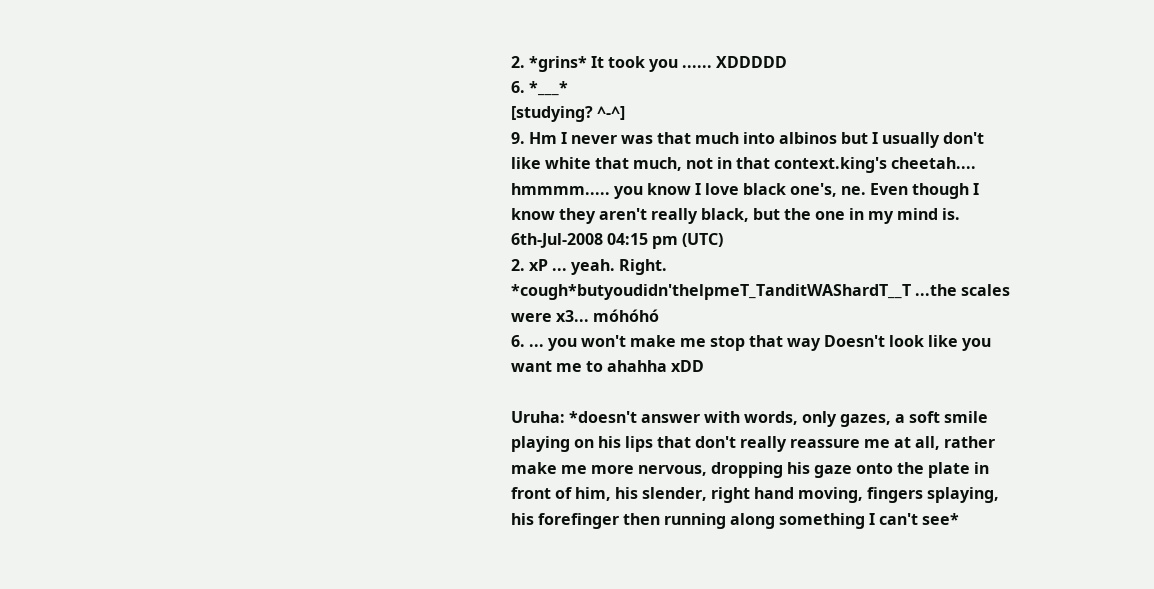2. *grins* It took you ...... XDDDDD
6. *___*
[studying? ^-^]
9. Hm I never was that much into albinos but I usually don't like white that much, not in that context.king's cheetah.... hmmmm..... you know I love black one's, ne. Even though I know they aren't really black, but the one in my mind is.
6th-Jul-2008 04:15 pm (UTC)
2. xP ... yeah. Right. *cough*butyoudidn'thelpmeT_TanditWAShardT__T ...the scales were x3... móhóhó
6. ... you won't make me stop that way Doesn't look like you want me to ahahha xDD

Uruha: *doesn't answer with words, only gazes, a soft smile playing on his lips that don't really reassure me at all, rather make me more nervous, dropping his gaze onto the plate in front of him, his slender, right hand moving, fingers splaying, his forefinger then running along something I can't see*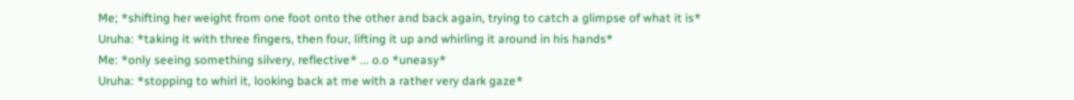Me; *shifting her weight from one foot onto the other and back again, trying to catch a glimpse of what it is*
Uruha: *taking it with three fingers, then four, lifting it up and whirling it around in his hands*
Me: *only seeing something silvery, reflective* ... o.o *uneasy*
Uruha: *stopping to whirl it, looking back at me with a rather very dark gaze*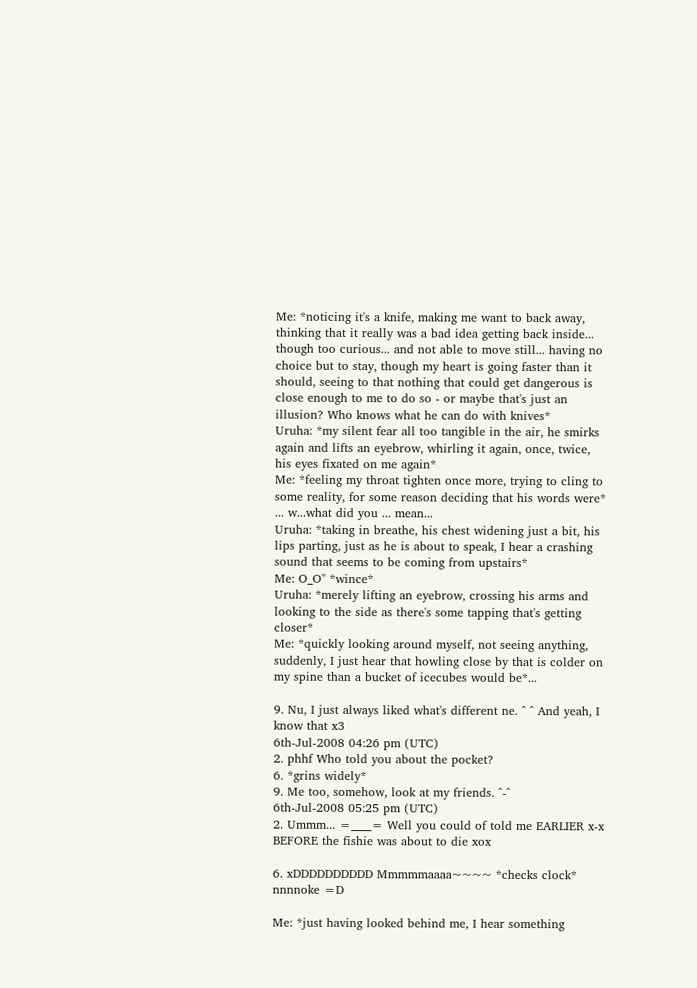Me: *noticing it's a knife, making me want to back away, thinking that it really was a bad idea getting back inside... though too curious... and not able to move still... having no choice but to stay, though my heart is going faster than it should, seeing to that nothing that could get dangerous is close enough to me to do so - or maybe that's just an illusion? Who knows what he can do with knives*
Uruha: *my silent fear all too tangible in the air, he smirks again and lifts an eyebrow, whirling it again, once, twice, his eyes fixated on me again*
Me: *feeling my throat tighten once more, trying to cling to some reality, for some reason deciding that his words were* ... w...what did you ... mean...
Uruha: *taking in breathe, his chest widening just a bit, his lips parting, just as he is about to speak, I hear a crashing sound that seems to be coming from upstairs*
Me: O_O" *wince*
Uruha: *merely lifting an eyebrow, crossing his arms and looking to the side as there's some tapping that's getting closer*
Me: *quickly looking around myself, not seeing anything, suddenly, I just hear that howling close by that is colder on my spine than a bucket of icecubes would be*...

9. Nu, I just always liked what's different ne. ^ ^ And yeah, I know that x3
6th-Jul-2008 04:26 pm (UTC)
2. phhf Who told you about the pocket?
6. *grins widely*
9. Me too, somehow, look at my friends. ^-^
6th-Jul-2008 05:25 pm (UTC)
2. Ummm... =____= Well you could of told me EARLIER x-x BEFORE the fishie was about to die xox

6. xDDDDDDDDDD Mmmmmaaaa~~~~ *checks clock* nnnnoke =D

Me: *just having looked behind me, I hear something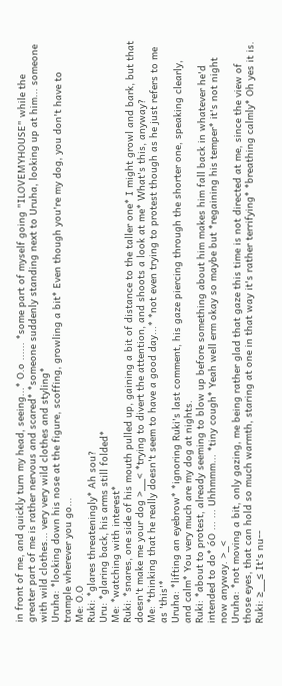in front of me, and quickly turn my head, seeing...* O.o ...... *some part of myself going "ILOVEMYHOUSE" while the greater part of me is rather nervous and scared* *someone suddenly standing next to Uruha, looking up at him... someone with wild clothes... very very wild clothes and styling*
Uruha: *looking down his nose at the figure, scoffing, growling a bit* Even though you're my dog, you don't have to trample wherever you go...
Me: O.O
Ruki: *glares threateningly* Ah sou?
Uru: *glaring back, his arms still folded*
Me: *watching with interest*
Ruki: *snares, one side of his mouth pulled up, gaining a bit of distance to the taller one* I might growl and bark, but that doesn't make me your dog >__< *trying to divert the attention, and shoots a look at me* What's this, anyway?
Me: *thinking that he really doesn't seem to have a good day...* *not even trying to protest though as he just refers to me as 'this'*
Uruha: *lifting an eyebrow* *ignoring Ruki's last comment, his gaze piercing through the shorter one, speaking clearly, and calm* You very much are my dog at nights.
Ruki: *about to protest, already seeming to blow up before something about him makes him fall back in whatever he'd intended to do* óO ... ... Uhhmmm... *tiny cough* Yeah well erm okay so maybe but *regaining his temper* it's not night now anyway. >_<
Uruha: *not moving a bit, only gazing, me being rather glad that gaze this time is not directed at me, since the view of those eyes, that can hold so much warmth, staring at one in that way it's rather terrifying* *breathing calmly* Oh yes it is.
Ruki: ≥__≤ It's nu--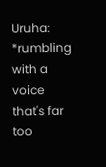Uruha: *rumbling with a voice that's far too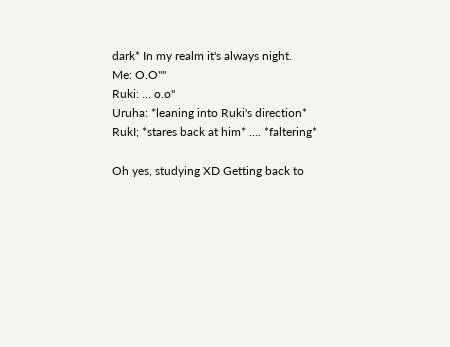dark* In my realm it's always night.
Me: O.O""
Ruki: ... o.o"
Uruha: *leaning into Ruki's direction*
RukI; *stares back at him* .... *faltering*

Oh yes, studying XD Getting back to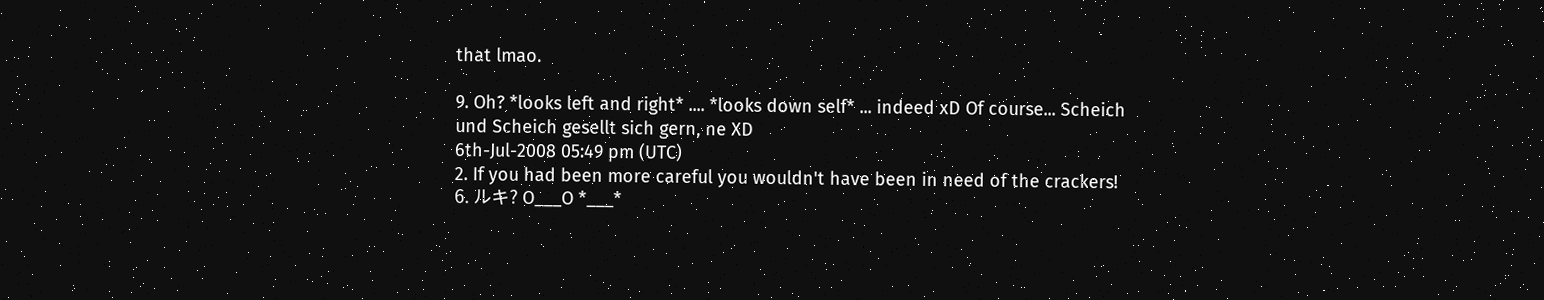that lmao.

9. Oh? *looks left and right* .... *looks down self* ... indeed xD Of course... Scheich und Scheich gesellt sich gern, ne XD
6th-Jul-2008 05:49 pm (UTC)
2. If you had been more careful you wouldn't have been in need of the crackers!
6. ルキ? O___O *___*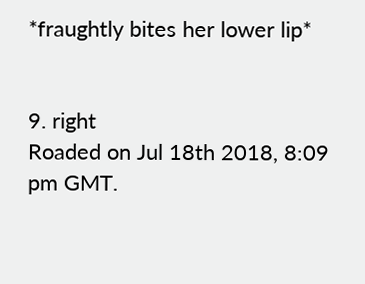*fraughtly bites her lower lip*


9. right
Roaded on Jul 18th 2018, 8:09 pm GMT.